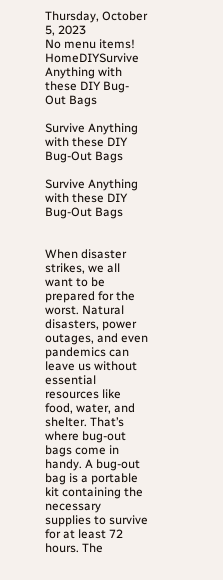Thursday, October 5, 2023
No menu items!
HomeDIYSurvive Anything with these DIY Bug-Out Bags

Survive Anything with these DIY Bug-Out Bags

Survive Anything with these DIY Bug-Out Bags


When disaster strikes, we all want to be prepared for the worst. Natural disasters, power outages, and even pandemics can leave us without essential resources like food, water, and shelter. That’s where bug-out bags come in handy. A bug-out bag is a portable kit containing the necessary supplies to survive for at least 72 hours. The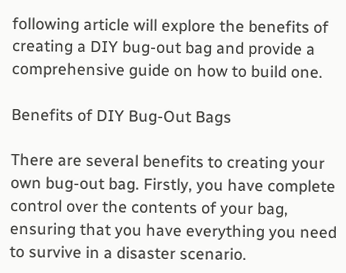following article will explore the benefits of creating a DIY bug-out bag and provide a comprehensive guide on how to build one.

Benefits of DIY Bug-Out Bags

There are several benefits to creating your own bug-out bag. Firstly, you have complete control over the contents of your bag, ensuring that you have everything you need to survive in a disaster scenario.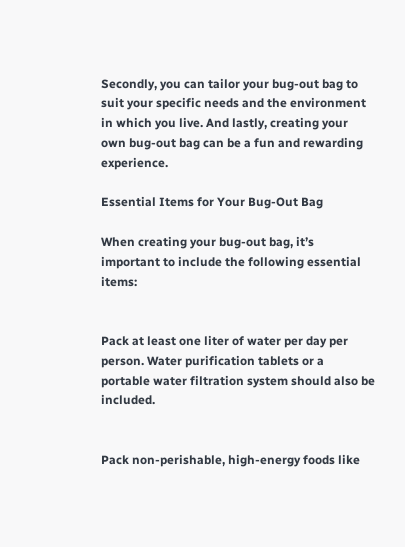Secondly, you can tailor your bug-out bag to suit your specific needs and the environment in which you live. And lastly, creating your own bug-out bag can be a fun and rewarding experience.

Essential Items for Your Bug-Out Bag

When creating your bug-out bag, it’s important to include the following essential items:


Pack at least one liter of water per day per person. Water purification tablets or a portable water filtration system should also be included.


Pack non-perishable, high-energy foods like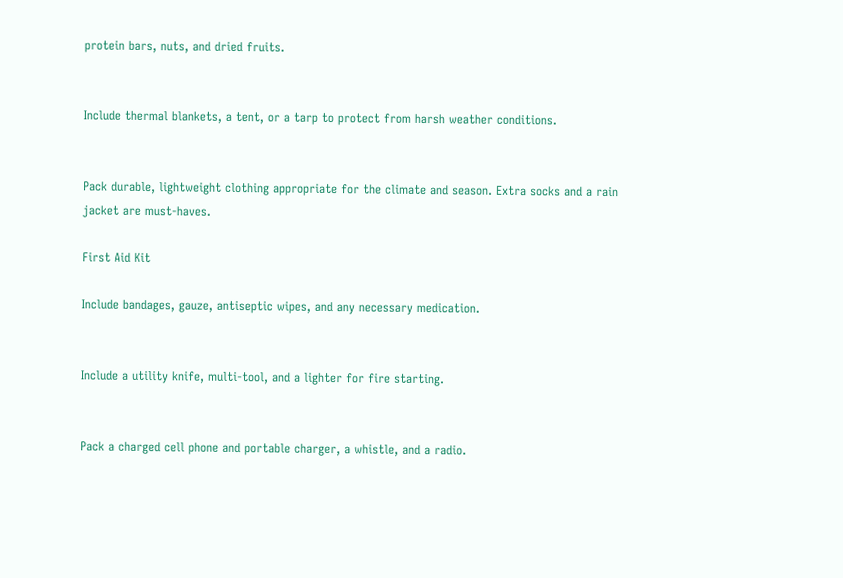protein bars, nuts, and dried fruits.


Include thermal blankets, a tent, or a tarp to protect from harsh weather conditions.


Pack durable, lightweight clothing appropriate for the climate and season. Extra socks and a rain jacket are must-haves.

First Aid Kit

Include bandages, gauze, antiseptic wipes, and any necessary medication.


Include a utility knife, multi-tool, and a lighter for fire starting.


Pack a charged cell phone and portable charger, a whistle, and a radio.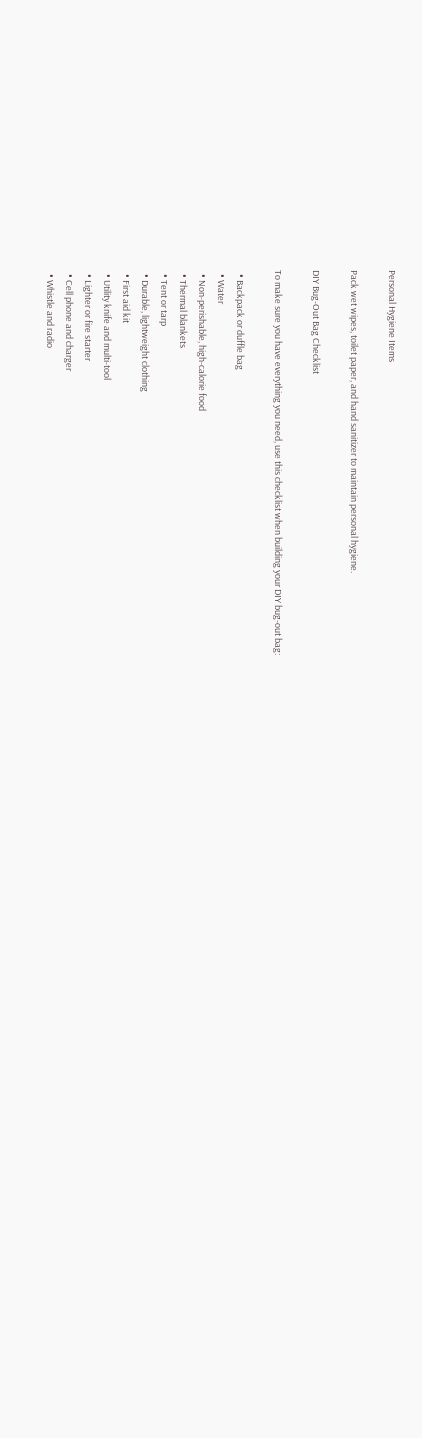Personal Hygiene Items

Pack wet wipes, toilet paper, and hand sanitizer to maintain personal hygiene.

DIY Bug-Out Bag Checklist

To make sure you have everything you need, use this checklist when building your DIY bug-out bag:

  • Backpack or duffle bag
  • Water
  • Non-perishable, high-calorie food
  • Thermal blankets
  • Tent or tarp
  • Durable, lightweight clothing
  • First aid kit
  • Utility knife and multi-tool
  • Lighter or fire starter
  • Cell phone and charger
  • Whistle and radio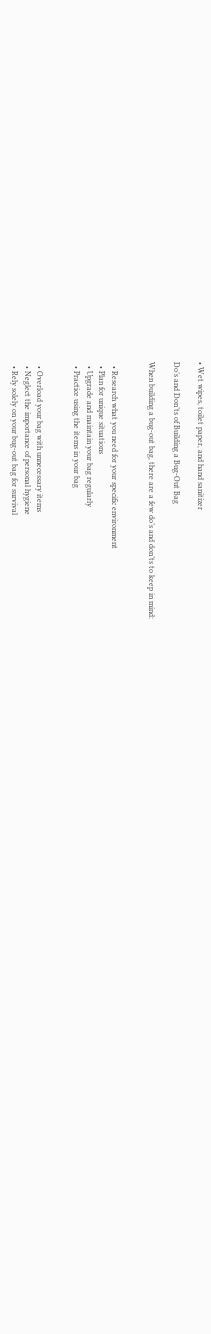• Wet wipes, toilet paper, and hand sanitizer

Do’s and Don’ts of Building a Bug-Out Bag

When building a bug-out bag, there are a few do’s and don’ts to keep in mind:


  • Research what you need for your specific environment
  • Plan for unique situations
  • Upgrade and maintain your bag regularly
  • Practice using the items in your bag


  • Overload your bag with unnecessary items
  • Neglect the importance of personal hygiene
  • Rely solely on your bug-out bag for survival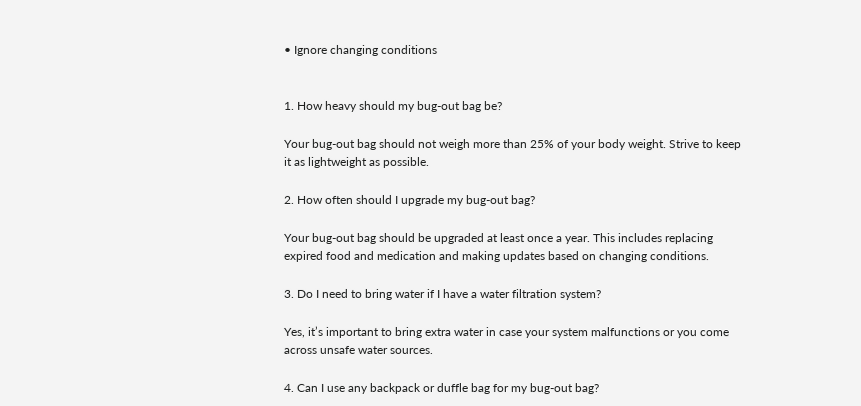• Ignore changing conditions


1. How heavy should my bug-out bag be?

Your bug-out bag should not weigh more than 25% of your body weight. Strive to keep it as lightweight as possible.

2. How often should I upgrade my bug-out bag?

Your bug-out bag should be upgraded at least once a year. This includes replacing expired food and medication and making updates based on changing conditions.

3. Do I need to bring water if I have a water filtration system?

Yes, it’s important to bring extra water in case your system malfunctions or you come across unsafe water sources.

4. Can I use any backpack or duffle bag for my bug-out bag?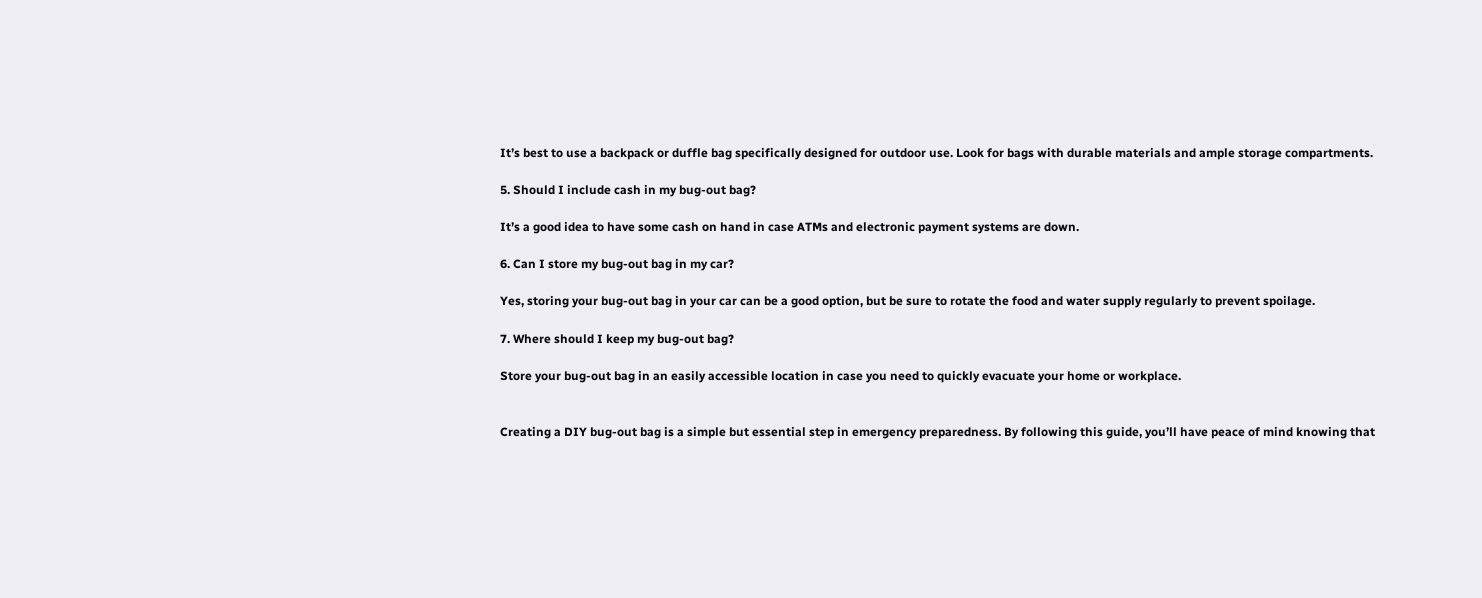It’s best to use a backpack or duffle bag specifically designed for outdoor use. Look for bags with durable materials and ample storage compartments.

5. Should I include cash in my bug-out bag?

It’s a good idea to have some cash on hand in case ATMs and electronic payment systems are down.

6. Can I store my bug-out bag in my car?

Yes, storing your bug-out bag in your car can be a good option, but be sure to rotate the food and water supply regularly to prevent spoilage.

7. Where should I keep my bug-out bag?

Store your bug-out bag in an easily accessible location in case you need to quickly evacuate your home or workplace.


Creating a DIY bug-out bag is a simple but essential step in emergency preparedness. By following this guide, you’ll have peace of mind knowing that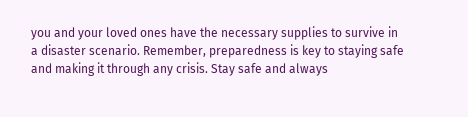you and your loved ones have the necessary supplies to survive in a disaster scenario. Remember, preparedness is key to staying safe and making it through any crisis. Stay safe and always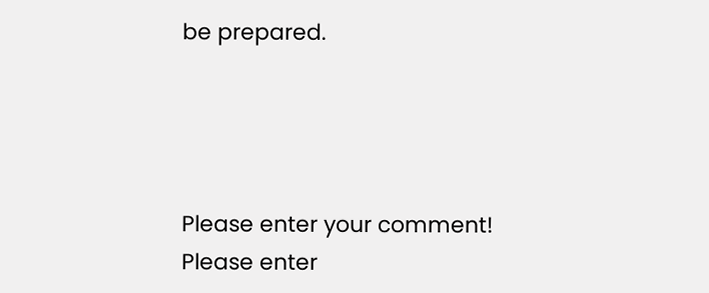be prepared.




Please enter your comment!
Please enter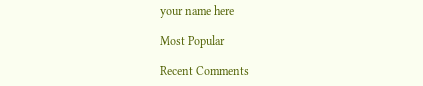your name here

Most Popular

Recent Comments